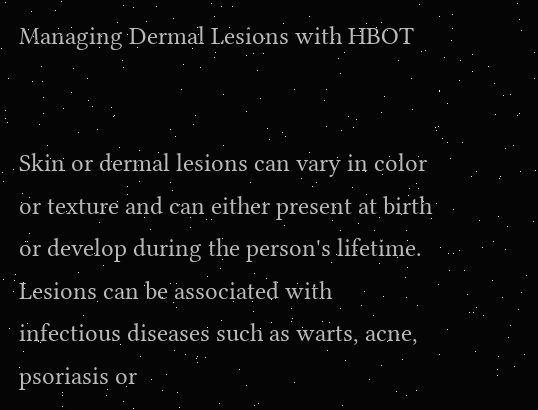Managing Dermal Lesions with HBOT


Skin or dermal lesions can vary in color or texture and can either present at birth or develop during the person's lifetime. Lesions can be associated with infectious diseases such as warts, acne, psoriasis or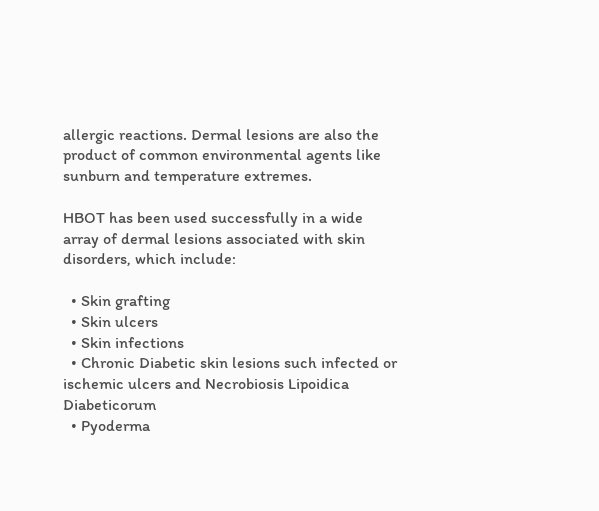allergic reactions. Dermal lesions are also the product of common environmental agents like sunburn and temperature extremes.

HBOT has been used successfully in a wide array of dermal lesions associated with skin disorders, which include:

  • Skin grafting
  • Skin ulcers
  • Skin infections
  • Chronic Diabetic skin lesions such infected or ischemic ulcers and Necrobiosis Lipoidica Diabeticorum
  • Pyoderma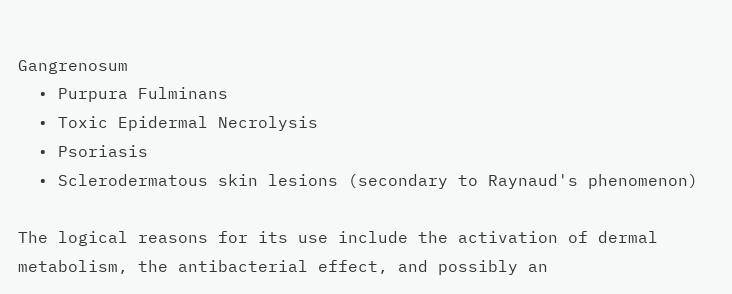Gangrenosum
  • Purpura Fulminans
  • Toxic Epidermal Necrolysis
  • Psoriasis
  • Sclerodermatous skin lesions (secondary to Raynaud's phenomenon)

The logical reasons for its use include the activation of dermal metabolism, the antibacterial effect, and possibly an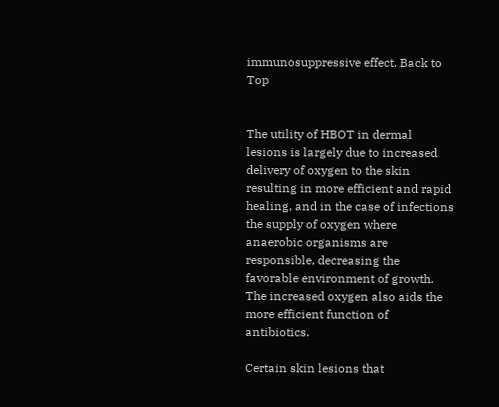immunosuppressive effect. Back to Top


The utility of HBOT in dermal lesions is largely due to increased delivery of oxygen to the skin resulting in more efficient and rapid healing, and in the case of infections the supply of oxygen where anaerobic organisms are responsible, decreasing the favorable environment of growth. The increased oxygen also aids the more efficient function of antibiotics.

Certain skin lesions that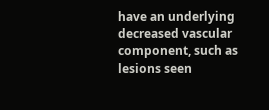have an underlying decreased vascular component, such as lesions seen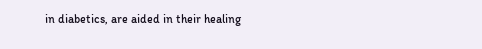in diabetics, are aided in their healing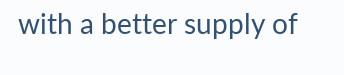with a better supply of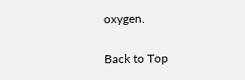oxygen.

Back to Top